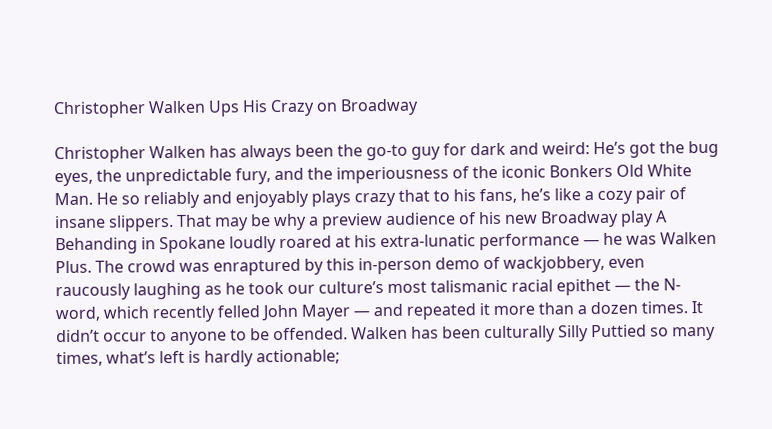Christopher Walken Ups His Crazy on Broadway

Christopher Walken has always been the go-to guy for dark and weird: He’s got the bug eyes, the unpredictable fury, and the imperiousness of the iconic Bonkers Old White Man. He so reliably and enjoyably plays crazy that to his fans, he’s like a cozy pair of insane slippers. That may be why a preview audience of his new Broadway play A Behanding in Spokane loudly roared at his extra-lunatic performance — he was Walken Plus. The crowd was enraptured by this in-person demo of wackjobbery, even raucously laughing as he took our culture’s most talismanic racial epithet — the N-word, which recently felled John Mayer — and repeated it more than a dozen times. It didn’t occur to anyone to be offended. Walken has been culturally Silly Puttied so many times, what’s left is hardly actionable;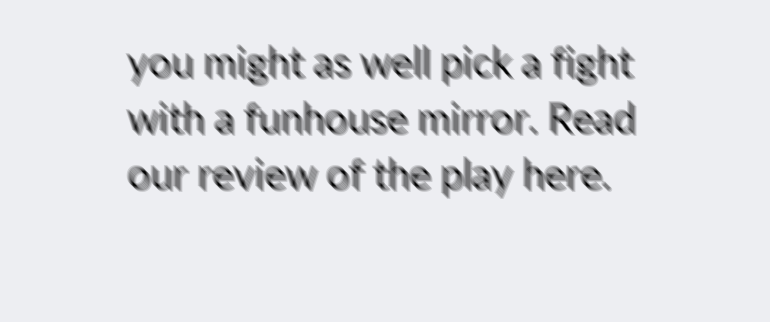you might as well pick a fight with a funhouse mirror. Read our review of the play here.